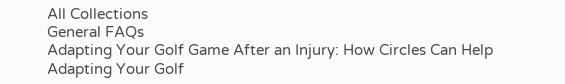All Collections
General FAQs
Adapting Your Golf Game After an Injury: How Circles Can Help
Adapting Your Golf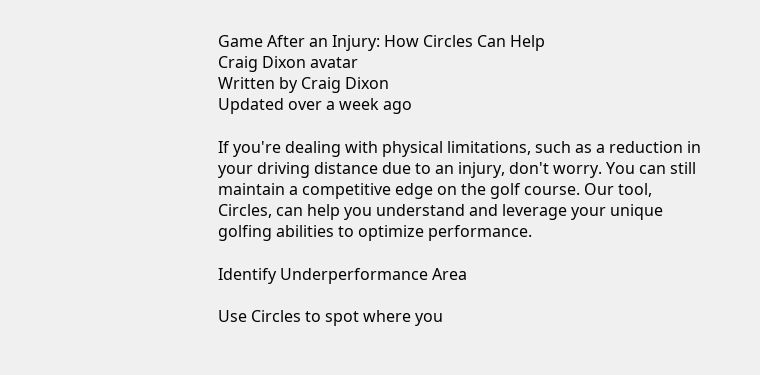Game After an Injury: How Circles Can Help
Craig Dixon avatar
Written by Craig Dixon
Updated over a week ago

If you're dealing with physical limitations, such as a reduction in your driving distance due to an injury, don't worry. You can still maintain a competitive edge on the golf course. Our tool, Circles, can help you understand and leverage your unique golfing abilities to optimize performance.

Identify Underperformance Area

Use Circles to spot where you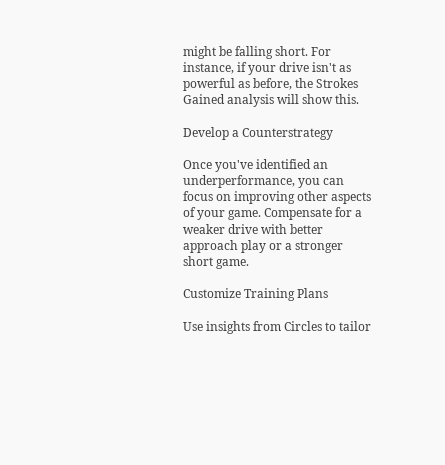might be falling short. For instance, if your drive isn't as powerful as before, the Strokes Gained analysis will show this.

Develop a Counterstrategy

Once you've identified an underperformance, you can focus on improving other aspects of your game. Compensate for a weaker drive with better approach play or a stronger short game.

Customize Training Plans

Use insights from Circles to tailor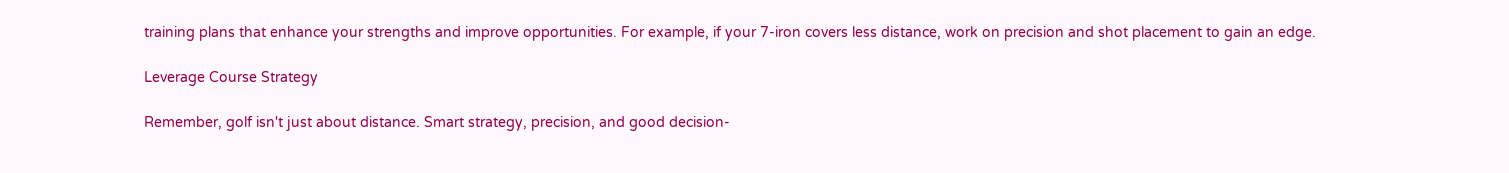training plans that enhance your strengths and improve opportunities. For example, if your 7-iron covers less distance, work on precision and shot placement to gain an edge.

Leverage Course Strategy

Remember, golf isn't just about distance. Smart strategy, precision, and good decision-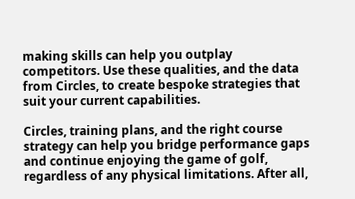making skills can help you outplay competitors. Use these qualities, and the data from Circles, to create bespoke strategies that suit your current capabilities.

Circles, training plans, and the right course strategy can help you bridge performance gaps and continue enjoying the game of golf, regardless of any physical limitations. After all,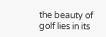the beauty of golf lies in its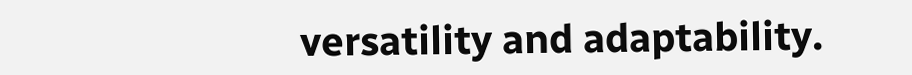versatility and adaptability.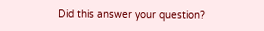Did this answer your question?